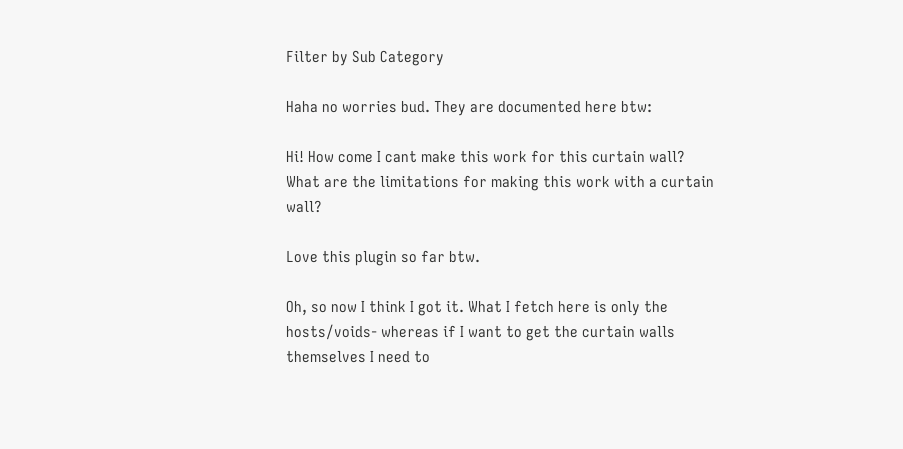Filter by Sub Category

Haha no worries bud. They are documented here btw:

Hi! How come I cant make this work for this curtain wall?
What are the limitations for making this work with a curtain wall?

Love this plugin so far btw.

Oh, so now I think I got it. What I fetch here is only the hosts/voids- whereas if I want to get the curtain walls themselves I need to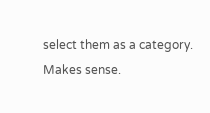select them as a category. Makes sense.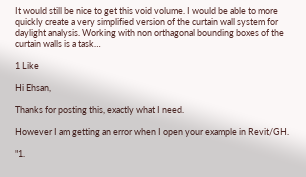It would still be nice to get this void volume. I would be able to more quickly create a very simplified version of the curtain wall system for daylight analysis. Working with non orthagonal bounding boxes of the curtain walls is a task…

1 Like

Hi Ehsan,

Thanks for posting this, exactly what I need.

However I am getting an error when I open your example in Revit/GH.

"1.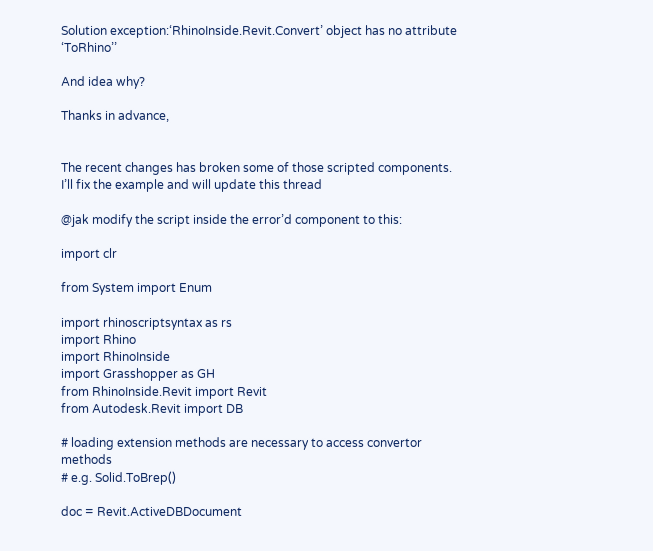Solution exception:‘RhinoInside.Revit.Convert’ object has no attribute ‘ToRhino’’

And idea why?

Thanks in advance,


The recent changes has broken some of those scripted components. I’ll fix the example and will update this thread

@jak modify the script inside the error’d component to this:

import clr

from System import Enum

import rhinoscriptsyntax as rs
import Rhino
import RhinoInside
import Grasshopper as GH
from RhinoInside.Revit import Revit
from Autodesk.Revit import DB

# loading extension methods are necessary to access convertor methods
# e.g. Solid.ToBrep()

doc = Revit.ActiveDBDocument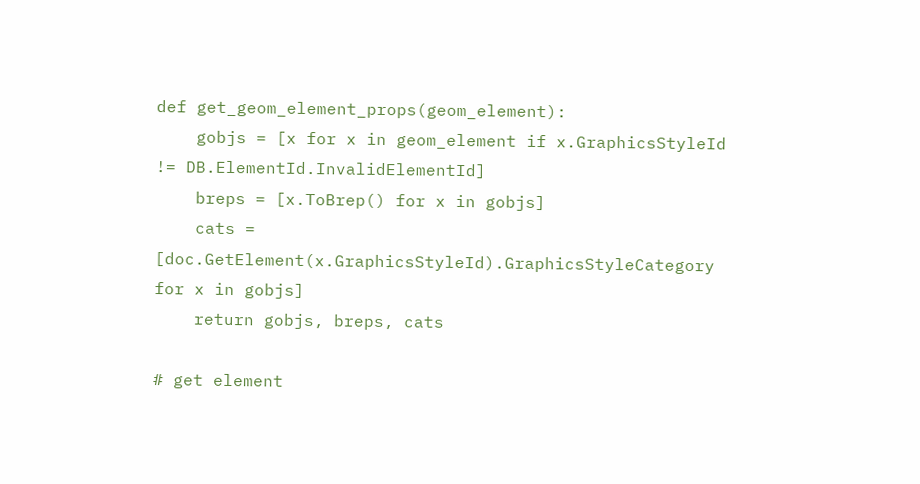def get_geom_element_props(geom_element):
    gobjs = [x for x in geom_element if x.GraphicsStyleId != DB.ElementId.InvalidElementId]
    breps = [x.ToBrep() for x in gobjs]
    cats = [doc.GetElement(x.GraphicsStyleId).GraphicsStyleCategory for x in gobjs]
    return gobjs, breps, cats

# get element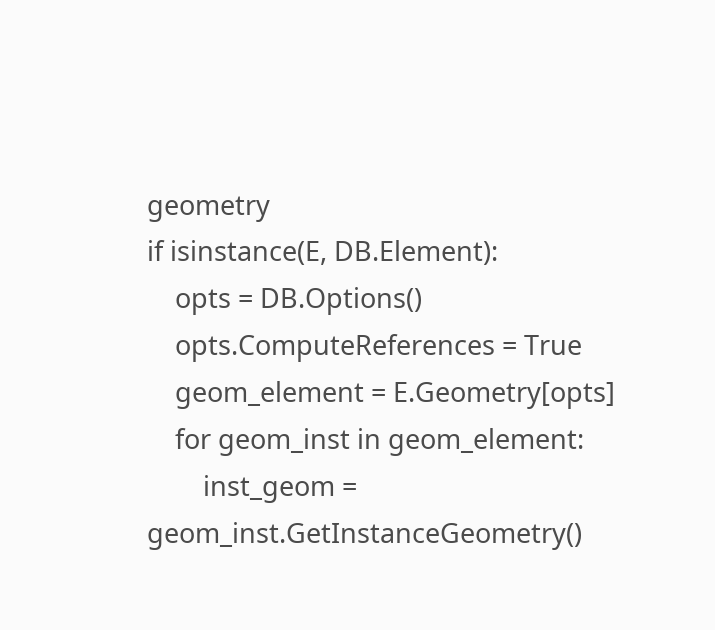geometry
if isinstance(E, DB.Element):
    opts = DB.Options()
    opts.ComputeReferences = True
    geom_element = E.Geometry[opts]
    for geom_inst in geom_element:
        inst_geom = geom_inst.GetInstanceGeometry()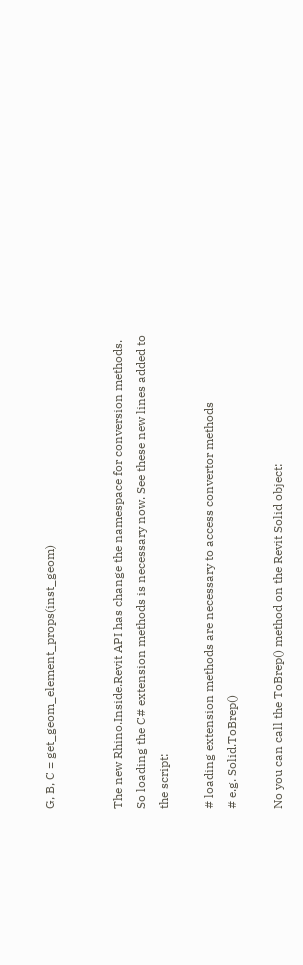G, B, C = get_geom_element_props(inst_geom)


The new Rhino.Inside.Revit API has change the namespace for conversion methods. So loading the C# extension methods is necessary now. See these new lines added to the script:

# loading extension methods are necessary to access convertor methods
# e.g. Solid.ToBrep()

No you can call the ToBrep() method on the Revit Solid object: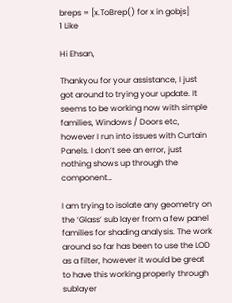breps = [x.ToBrep() for x in gobjs]
1 Like

Hi Ehsan,

Thankyou for your assistance, I just got around to trying your update. It seems to be working now with simple families, Windows / Doors etc, however I run into issues with Curtain Panels. I don’t see an error, just nothing shows up through the component…

I am trying to isolate any geometry on the ‘Glass’ sub layer from a few panel families for shading analysis. The work around so far has been to use the LOD as a filter, however it would be great to have this working properly through sublayer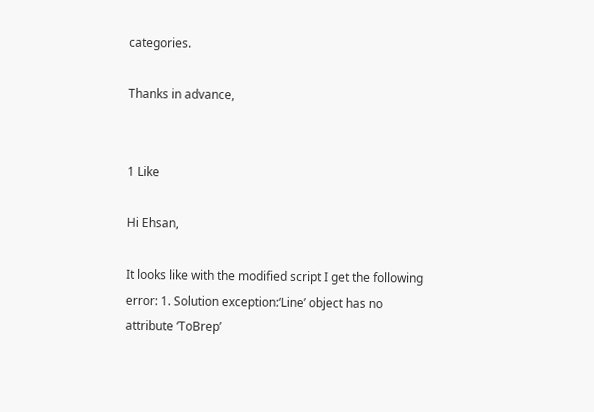categories.

Thanks in advance,


1 Like

Hi Ehsan,

It looks like with the modified script I get the following error: 1. Solution exception:‘Line’ object has no attribute ‘ToBrep’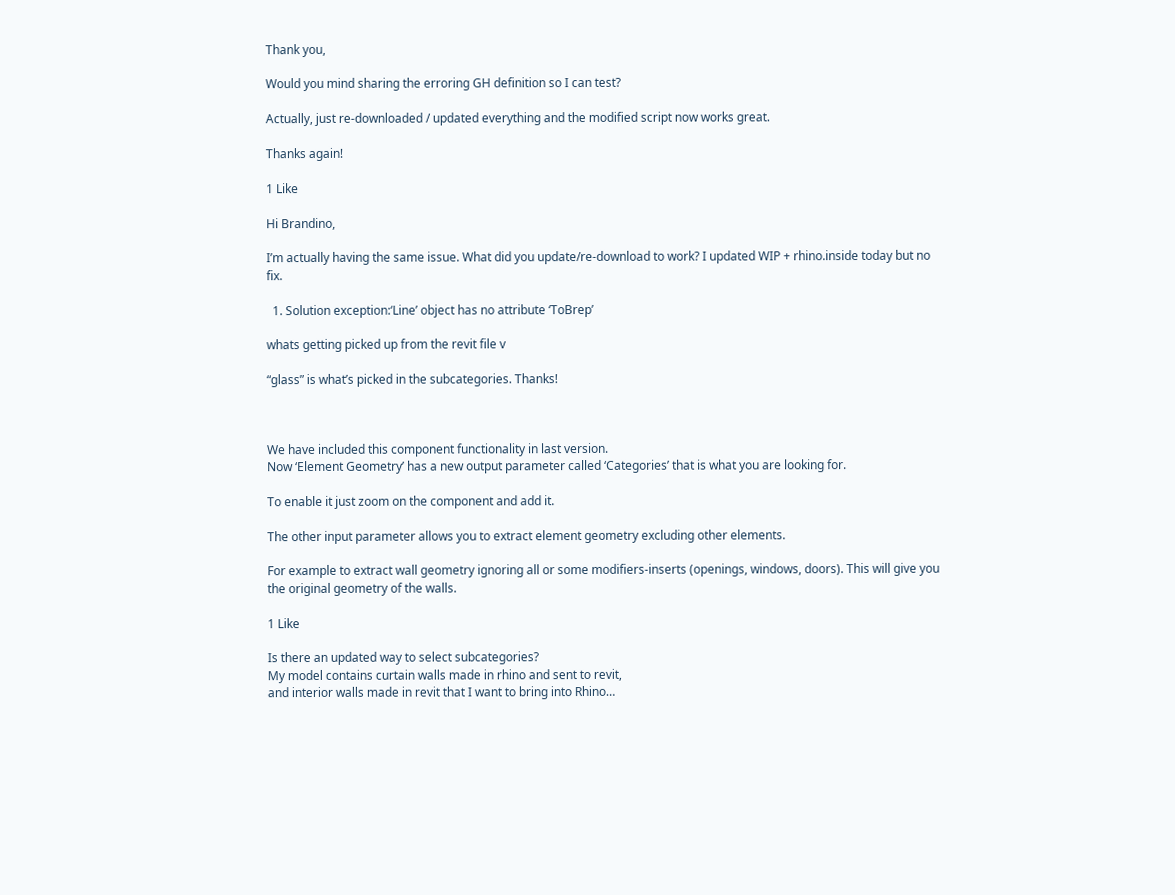Thank you,

Would you mind sharing the erroring GH definition so I can test?

Actually, just re-downloaded / updated everything and the modified script now works great.

Thanks again!

1 Like

Hi Brandino,

I’m actually having the same issue. What did you update/re-download to work? I updated WIP + rhino.inside today but no fix.

  1. Solution exception:‘Line’ object has no attribute ‘ToBrep’

whats getting picked up from the revit file v

“glass” is what’s picked in the subcategories. Thanks!



We have included this component functionality in last version.
Now ‘Element Geometry’ has a new output parameter called ‘Categories’ that is what you are looking for.

To enable it just zoom on the component and add it.

The other input parameter allows you to extract element geometry excluding other elements.

For example to extract wall geometry ignoring all or some modifiers-inserts (openings, windows, doors). This will give you the original geometry of the walls.

1 Like

Is there an updated way to select subcategories?
My model contains curtain walls made in rhino and sent to revit,
and interior walls made in revit that I want to bring into Rhino…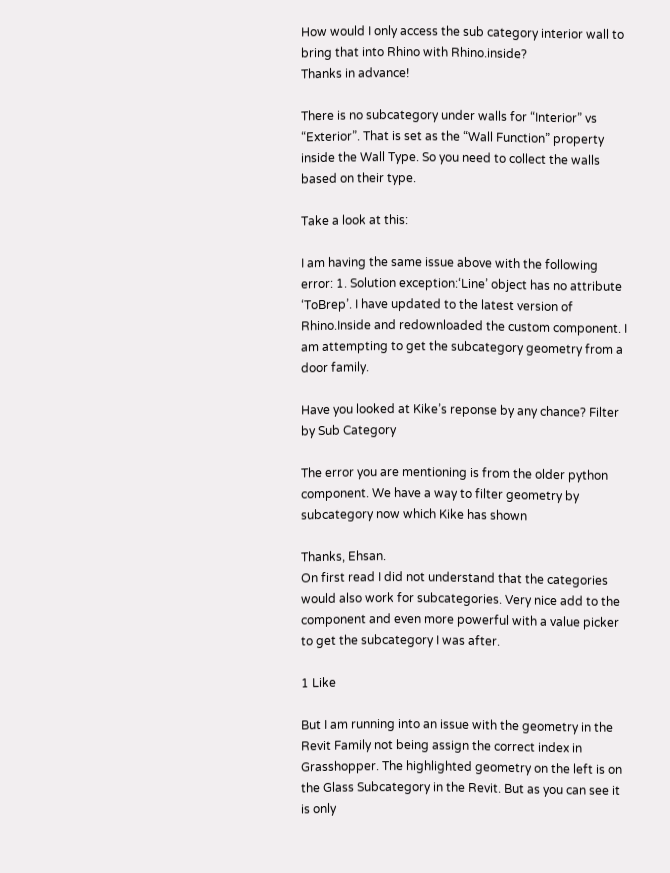How would I only access the sub category interior wall to bring that into Rhino with Rhino.inside?
Thanks in advance!

There is no subcategory under walls for “Interior” vs “Exterior”. That is set as the “Wall Function” property inside the Wall Type. So you need to collect the walls based on their type.

Take a look at this:

I am having the same issue above with the following error: 1. Solution exception:‘Line’ object has no attribute ‘ToBrep’. I have updated to the latest version of Rhino.Inside and redownloaded the custom component. I am attempting to get the subcategory geometry from a door family.

Have you looked at Kike’s reponse by any chance? Filter by Sub Category

The error you are mentioning is from the older python component. We have a way to filter geometry by subcategory now which Kike has shown

Thanks, Ehsan.
On first read I did not understand that the categories would also work for subcategories. Very nice add to the component and even more powerful with a value picker to get the subcategory I was after.

1 Like

But I am running into an issue with the geometry in the Revit Family not being assign the correct index in Grasshopper. The highlighted geometry on the left is on the Glass Subcategory in the Revit. But as you can see it is only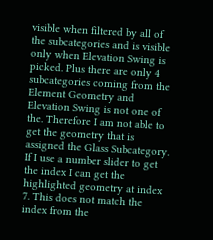visible when filtered by all of the subcategories and is visible only when Elevation Swing is picked. Plus there are only 4 subcategories coming from the Element Geometry and Elevation Swing is not one of the. Therefore I am not able to get the geometry that is assigned the Glass Subcategory. If I use a number slider to get the index I can get the highlighted geometry at index 7. This does not match the index from the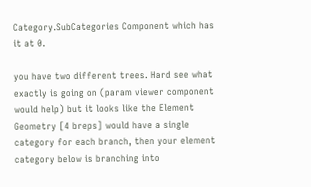Category.SubCategories Component which has it at 0.

you have two different trees. Hard see what exactly is going on (param viewer component would help) but it looks like the Element Geometry [4 breps] would have a single category for each branch, then your element category below is branching into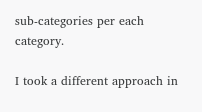sub-categories per each category.

I took a different approach in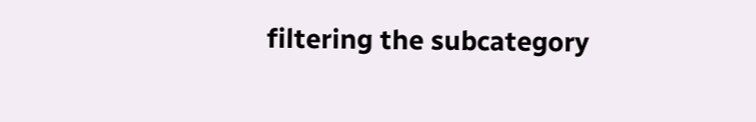filtering the subcategory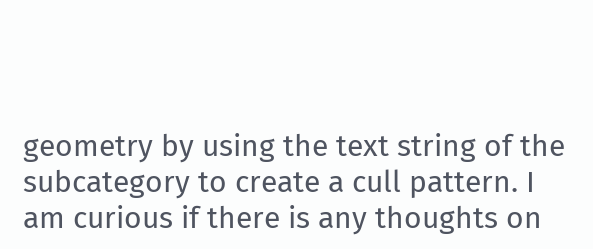geometry by using the text string of the subcategory to create a cull pattern. I am curious if there is any thoughts on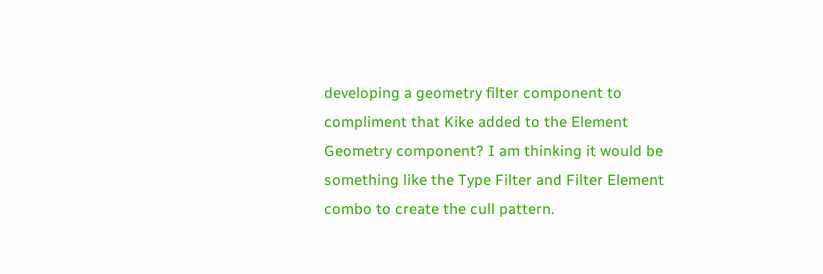developing a geometry filter component to compliment that Kike added to the Element Geometry component? I am thinking it would be something like the Type Filter and Filter Element combo to create the cull pattern.